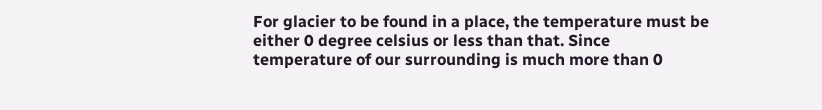For glacier to be found in a place, the temperature must be either 0 degree celsius or less than that. Since temperature of our surrounding is much more than 0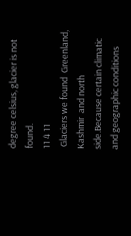degree celsius, glacier is not found.
11 4 11
 Glaciers we found  Greenland, Kashmir  and north side.Because certain climatic and geographic conditions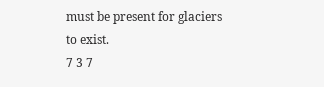must be present for glaciers to exist.
7 3 7